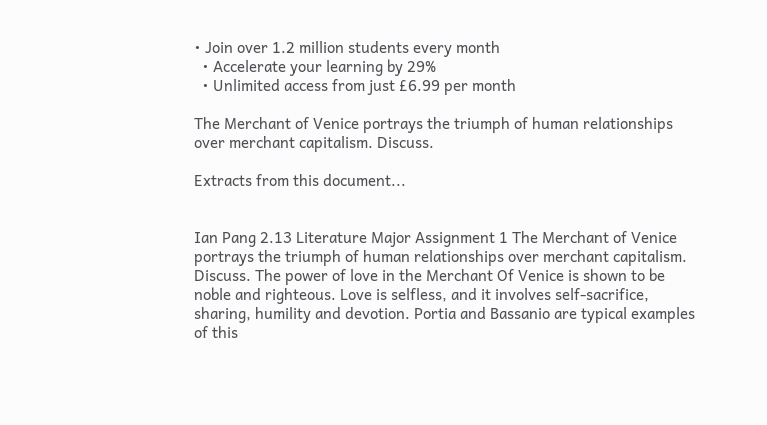• Join over 1.2 million students every month
  • Accelerate your learning by 29%
  • Unlimited access from just £6.99 per month

The Merchant of Venice portrays the triumph of human relationships over merchant capitalism. Discuss.

Extracts from this document...


Ian Pang 2.13 Literature Major Assignment 1 The Merchant of Venice portrays the triumph of human relationships over merchant capitalism. Discuss. The power of love in the Merchant Of Venice is shown to be noble and righteous. Love is selfless, and it involves self-sacrifice, sharing, humility and devotion. Portia and Bassanio are typical examples of this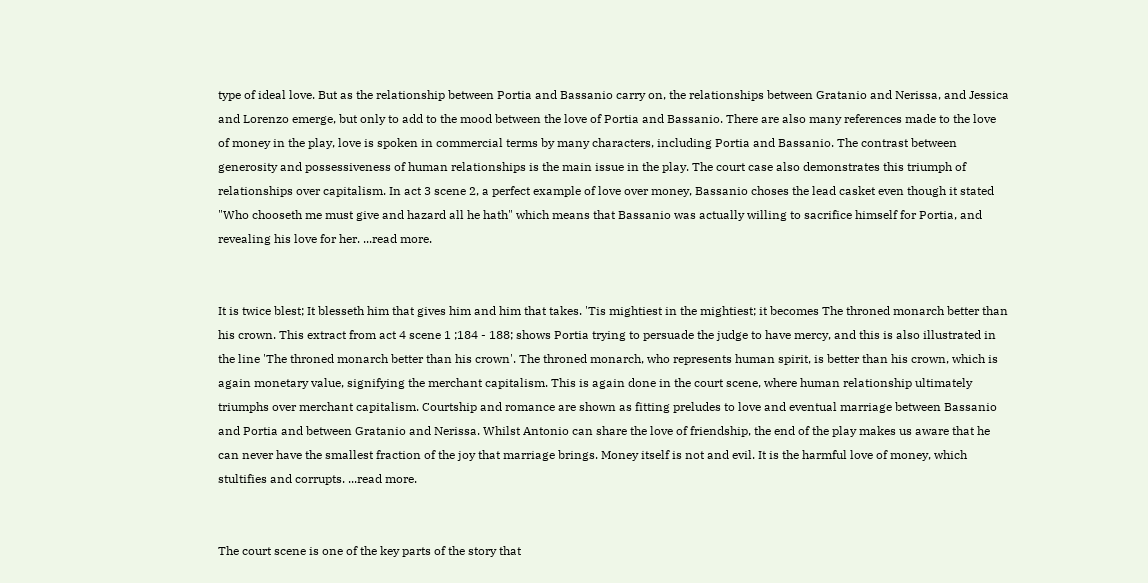type of ideal love. But as the relationship between Portia and Bassanio carry on, the relationships between Gratanio and Nerissa, and Jessica and Lorenzo emerge, but only to add to the mood between the love of Portia and Bassanio. There are also many references made to the love of money in the play, love is spoken in commercial terms by many characters, including Portia and Bassanio. The contrast between generosity and possessiveness of human relationships is the main issue in the play. The court case also demonstrates this triumph of relationships over capitalism. In act 3 scene 2, a perfect example of love over money, Bassanio choses the lead casket even though it stated "Who chooseth me must give and hazard all he hath" which means that Bassanio was actually willing to sacrifice himself for Portia, and revealing his love for her. ...read more.


It is twice blest; It blesseth him that gives him and him that takes. 'Tis mightiest in the mightiest; it becomes The throned monarch better than his crown. This extract from act 4 scene 1 ;184 - 188; shows Portia trying to persuade the judge to have mercy, and this is also illustrated in the line 'The throned monarch better than his crown'. The throned monarch, who represents human spirit, is better than his crown, which is again monetary value, signifying the merchant capitalism. This is again done in the court scene, where human relationship ultimately triumphs over merchant capitalism. Courtship and romance are shown as fitting preludes to love and eventual marriage between Bassanio and Portia and between Gratanio and Nerissa. Whilst Antonio can share the love of friendship, the end of the play makes us aware that he can never have the smallest fraction of the joy that marriage brings. Money itself is not and evil. It is the harmful love of money, which stultifies and corrupts. ...read more.


The court scene is one of the key parts of the story that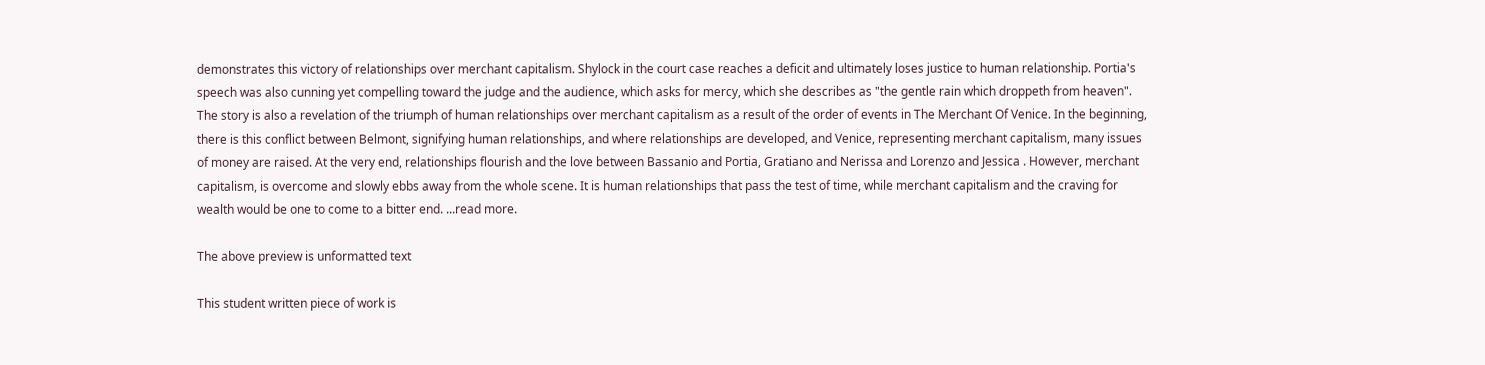demonstrates this victory of relationships over merchant capitalism. Shylock in the court case reaches a deficit and ultimately loses justice to human relationship. Portia's speech was also cunning yet compelling toward the judge and the audience, which asks for mercy, which she describes as "the gentle rain which droppeth from heaven". The story is also a revelation of the triumph of human relationships over merchant capitalism as a result of the order of events in The Merchant Of Venice. In the beginning, there is this conflict between Belmont, signifying human relationships, and where relationships are developed, and Venice, representing merchant capitalism, many issues of money are raised. At the very end, relationships flourish and the love between Bassanio and Portia, Gratiano and Nerissa and Lorenzo and Jessica . However, merchant capitalism, is overcome and slowly ebbs away from the whole scene. It is human relationships that pass the test of time, while merchant capitalism and the craving for wealth would be one to come to a bitter end. ...read more.

The above preview is unformatted text

This student written piece of work is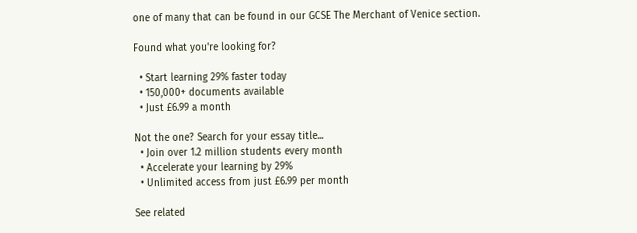one of many that can be found in our GCSE The Merchant of Venice section.

Found what you're looking for?

  • Start learning 29% faster today
  • 150,000+ documents available
  • Just £6.99 a month

Not the one? Search for your essay title...
  • Join over 1.2 million students every month
  • Accelerate your learning by 29%
  • Unlimited access from just £6.99 per month

See related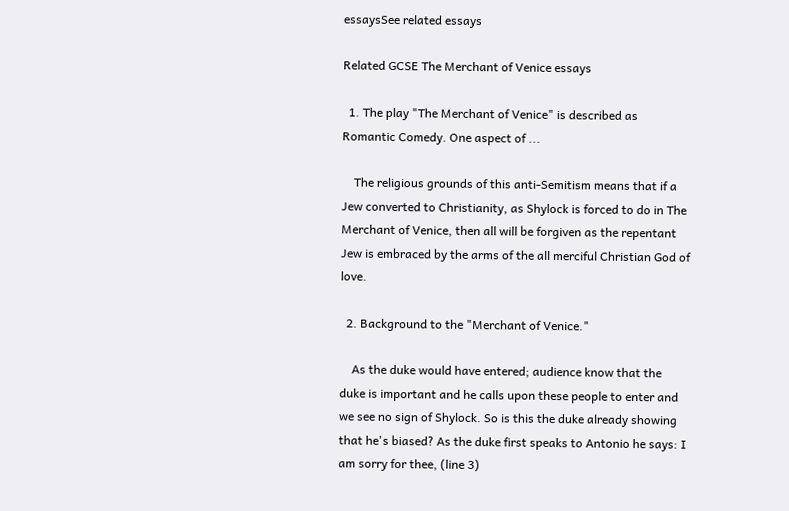essaysSee related essays

Related GCSE The Merchant of Venice essays

  1. The play "The Merchant of Venice" is described as Romantic Comedy. One aspect of ...

    The religious grounds of this anti-Semitism means that if a Jew converted to Christianity, as Shylock is forced to do in The Merchant of Venice, then all will be forgiven as the repentant Jew is embraced by the arms of the all merciful Christian God of love.

  2. Background to the "Merchant of Venice."

    As the duke would have entered; audience know that the duke is important and he calls upon these people to enter and we see no sign of Shylock. So is this the duke already showing that he's biased? As the duke first speaks to Antonio he says: I am sorry for thee, (line 3)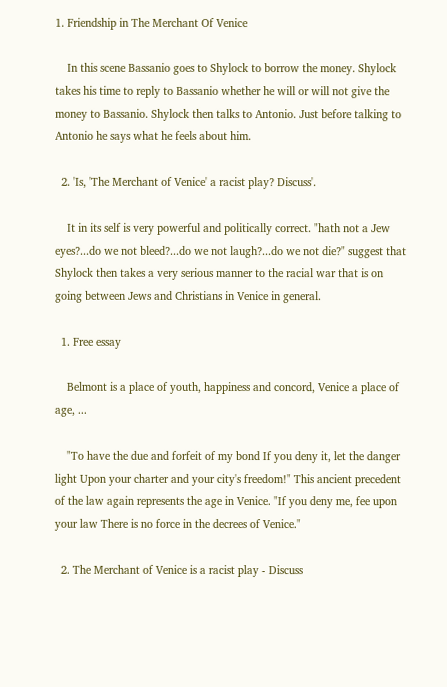1. Friendship in The Merchant Of Venice

    In this scene Bassanio goes to Shylock to borrow the money. Shylock takes his time to reply to Bassanio whether he will or will not give the money to Bassanio. Shylock then talks to Antonio. Just before talking to Antonio he says what he feels about him.

  2. 'Is, 'The Merchant of Venice' a racist play? Discuss'.

    It in its self is very powerful and politically correct. "hath not a Jew eyes?...do we not bleed?...do we not laugh?...do we not die?" suggest that Shylock then takes a very serious manner to the racial war that is on going between Jews and Christians in Venice in general.

  1. Free essay

    Belmont is a place of youth, happiness and concord, Venice a place of age, ...

    "To have the due and forfeit of my bond If you deny it, let the danger light Upon your charter and your city's freedom!" This ancient precedent of the law again represents the age in Venice. "If you deny me, fee upon your law There is no force in the decrees of Venice."

  2. The Merchant of Venice is a racist play - Discuss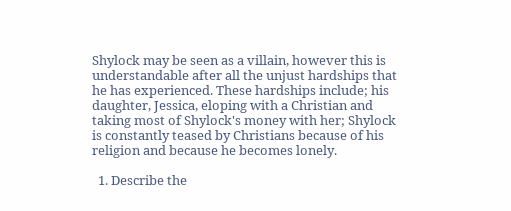Shylock may be seen as a villain, however this is understandable after all the unjust hardships that he has experienced. These hardships include; his daughter, Jessica, eloping with a Christian and taking most of Shylock's money with her; Shylock is constantly teased by Christians because of his religion and because he becomes lonely.

  1. Describe the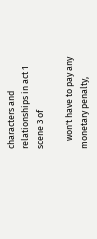characters and relationships in act 1 scene 3 of

    won't have to pay any monetary penalty,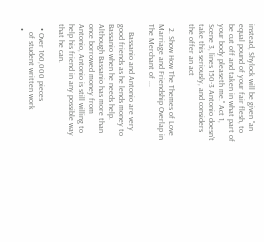instead, Shylock will be given "an equal pound of your fair flesh, to be cut off and taken in what part of your body pleaseth me." Act 1, Scene 3, lines 150-3 Antonio doesn't take this seriously, and considers the offer an act

  2. Show How The Themes of Love Marriage and Friendship Overlap in The Merchant of ...

    Bassanio and Antonio are very good friends as he lends money to Bassanio when he needs help. Although Bassanio has more than once borrowed money from Antonio, Antonio is still willing to help his friend in any possible way that he can.

  • Over 160,000 pieces
    of student written work
  •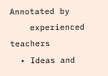Annotated by
    experienced teachers
  • Ideas and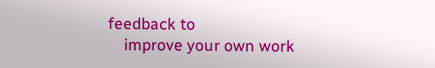feedback to
    improve your own work